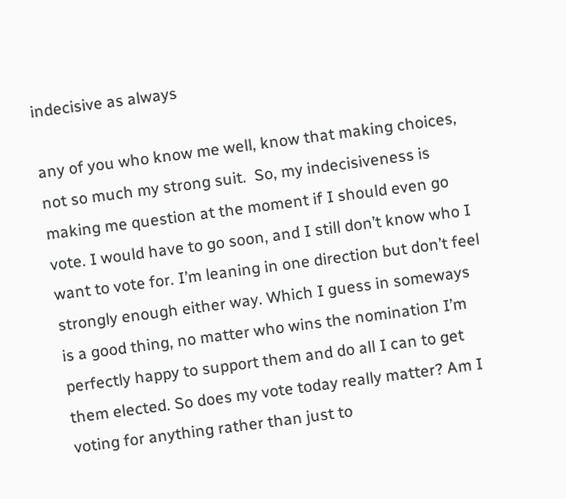indecisive as always

any of you who know me well, know that making choices, not so much my strong suit.  So, my indecisiveness is making me question at the moment if I should even go vote. I would have to go soon, and I still don’t know who I want to vote for. I’m leaning in one direction but don’t feel strongly enough either way. Which I guess in someways is a good thing, no matter who wins the nomination I’m perfectly happy to support them and do all I can to get them elected. So does my vote today really matter? Am I voting for anything rather than just to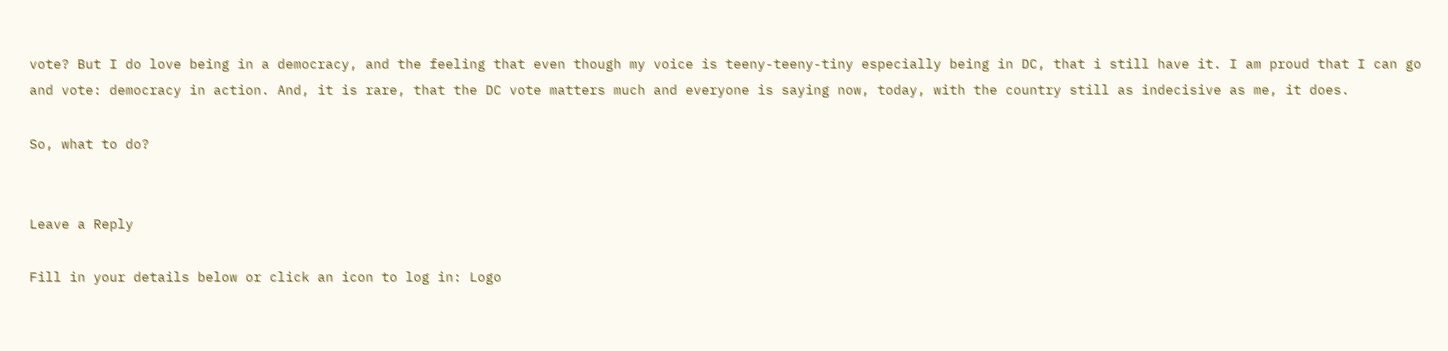vote? But I do love being in a democracy, and the feeling that even though my voice is teeny-teeny-tiny especially being in DC, that i still have it. I am proud that I can go and vote: democracy in action. And, it is rare, that the DC vote matters much and everyone is saying now, today, with the country still as indecisive as me, it does.

So, what to do?


Leave a Reply

Fill in your details below or click an icon to log in: Logo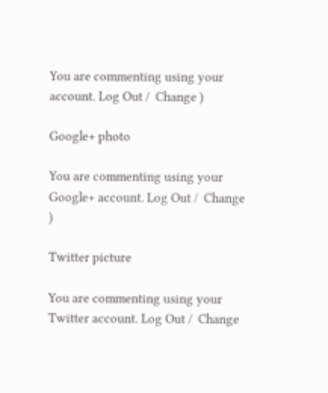You are commenting using your account. Log Out /  Change )

Google+ photo

You are commenting using your Google+ account. Log Out /  Change )

Twitter picture

You are commenting using your Twitter account. Log Out /  Change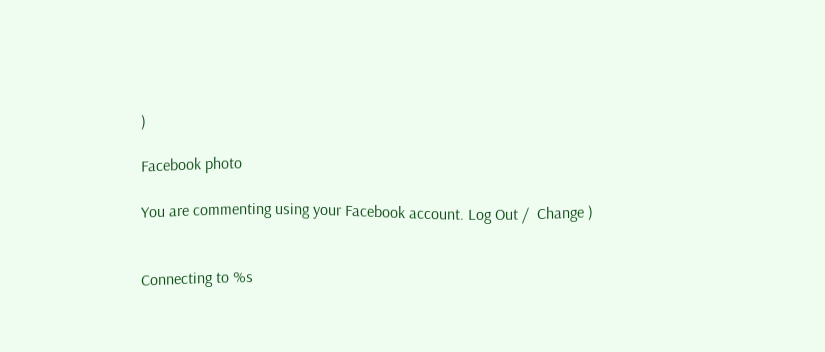)

Facebook photo

You are commenting using your Facebook account. Log Out /  Change )


Connecting to %s